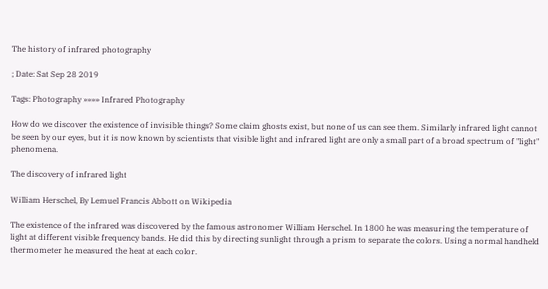The history of infrared photography

; Date: Sat Sep 28 2019

Tags: Photography »»»» Infrared Photography

How do we discover the existence of invisible things? Some claim ghosts exist, but none of us can see them. Similarly infrared light cannot be seen by our eyes, but it is now known by scientists that visible light and infrared light are only a small part of a broad spectrum of "light" phenomena.

The discovery of infrared light

William Herschel, By Lemuel Francis Abbott on Wikipedia

The existence of the infrared was discovered by the famous astronomer William Herschel. In 1800 he was measuring the temperature of light at different visible frequency bands. He did this by directing sunlight through a prism to separate the colors. Using a normal handheld thermometer he measured the heat at each color.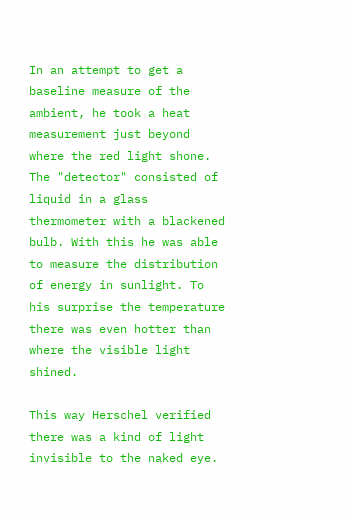In an attempt to get a baseline measure of the ambient, he took a heat measurement just beyond where the red light shone. The "detector" consisted of liquid in a glass thermometer with a blackened bulb. With this he was able to measure the distribution of energy in sunlight. To his surprise the temperature there was even hotter than where the visible light shined.

This way Herschel verified there was a kind of light invisible to the naked eye.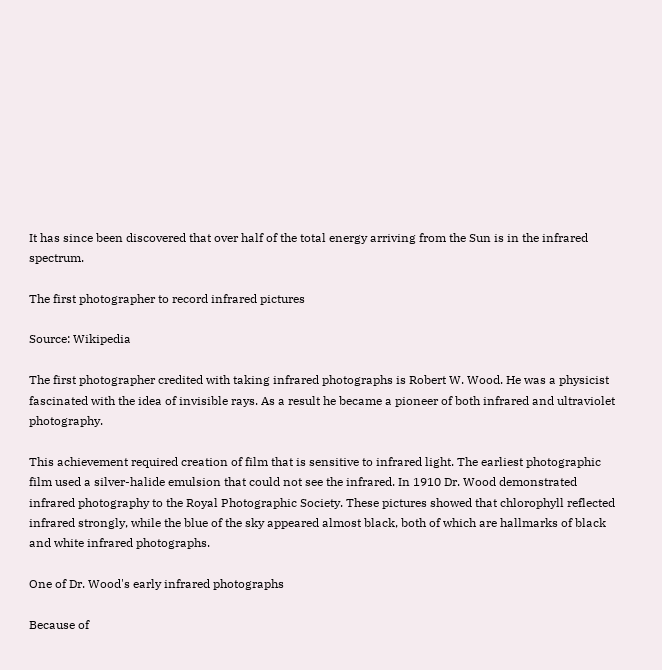It has since been discovered that over half of the total energy arriving from the Sun is in the infrared spectrum.

The first photographer to record infrared pictures

Source: Wikipedia

The first photographer credited with taking infrared photographs is Robert W. Wood. He was a physicist fascinated with the idea of invisible rays. As a result he became a pioneer of both infrared and ultraviolet photography.

This achievement required creation of film that is sensitive to infrared light. The earliest photographic film used a silver-halide emulsion that could not see the infrared. In 1910 Dr. Wood demonstrated infrared photography to the Royal Photographic Society. These pictures showed that chlorophyll reflected infrared strongly, while the blue of the sky appeared almost black, both of which are hallmarks of black and white infrared photographs.

One of Dr. Wood's early infrared photographs

Because of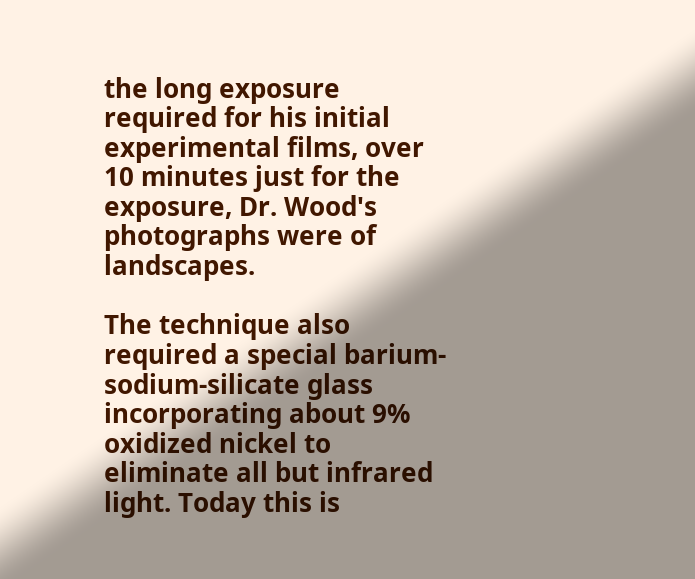the long exposure required for his initial experimental films, over 10 minutes just for the exposure, Dr. Wood's photographs were of landscapes.

The technique also required a special barium-sodium-silicate glass incorporating about 9% oxidized nickel to eliminate all but infrared light. Today this is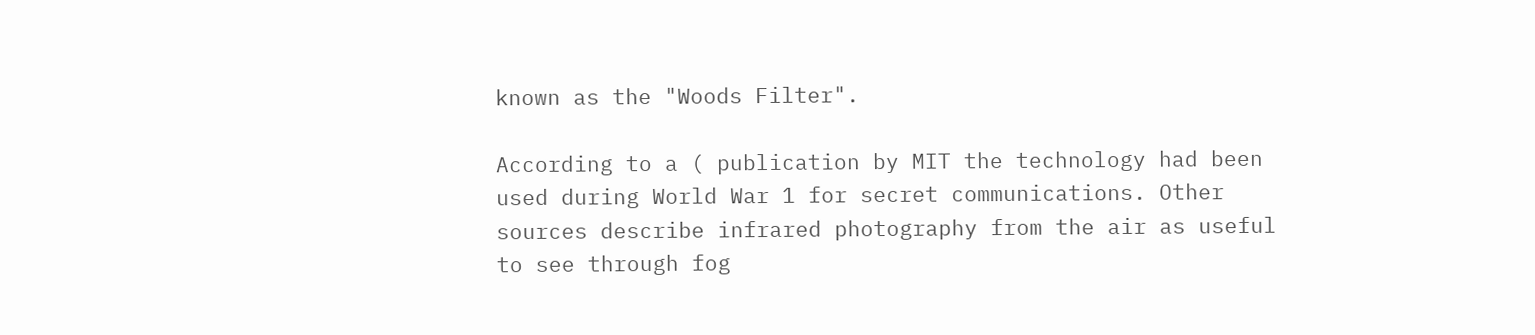known as the "Woods Filter".

According to a ( publication by MIT the technology had been used during World War 1 for secret communications. Other sources describe infrared photography from the air as useful to see through fog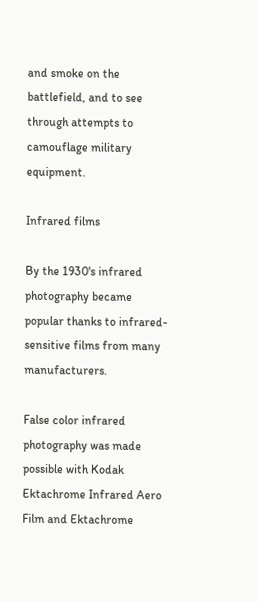and smoke on the battlefield, and to see through attempts to camouflage military equipment.

Infrared films

By the 1930's infrared photography became popular thanks to infrared-sensitive films from many manufacturers.

False color infrared photography was made possible with Kodak Ektachrome Infrared Aero Film and Ektachrome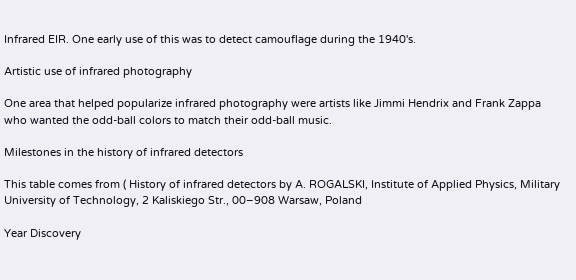Infrared EIR. One early use of this was to detect camouflage during the 1940's.

Artistic use of infrared photography

One area that helped popularize infrared photography were artists like Jimmi Hendrix and Frank Zappa who wanted the odd-ball colors to match their odd-ball music.

Milestones in the history of infrared detectors

This table comes from ( History of infrared detectors by A. ROGALSKI, Institute of Applied Physics, Military University of Technology, 2 Kaliskiego Str., 00–908 Warsaw, Poland

Year Discovery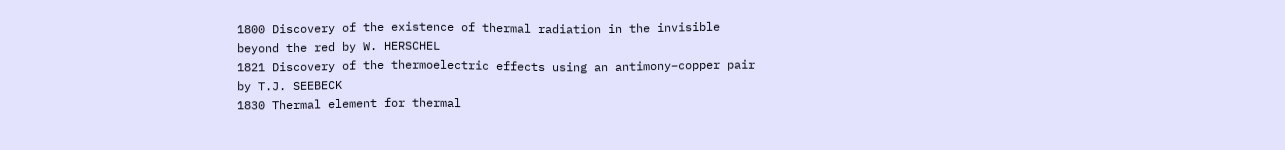1800 Discovery of the existence of thermal radiation in the invisible beyond the red by W. HERSCHEL
1821 Discovery of the thermoelectric effects using an antimony−copper pair by T.J. SEEBECK
1830 Thermal element for thermal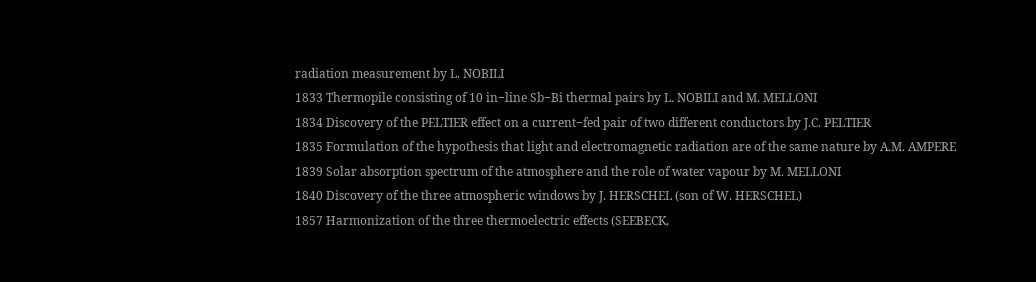radiation measurement by L. NOBILI
1833 Thermopile consisting of 10 in−line Sb−Bi thermal pairs by L. NOBILI and M. MELLONI
1834 Discovery of the PELTIER effect on a current−fed pair of two different conductors by J.C. PELTIER
1835 Formulation of the hypothesis that light and electromagnetic radiation are of the same nature by A.M. AMPERE
1839 Solar absorption spectrum of the atmosphere and the role of water vapour by M. MELLONI
1840 Discovery of the three atmospheric windows by J. HERSCHEL (son of W. HERSCHEL)
1857 Harmonization of the three thermoelectric effects (SEEBECK,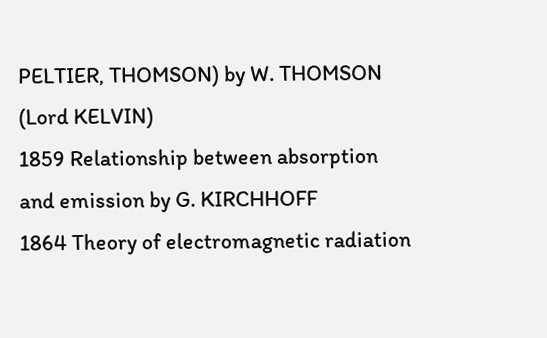PELTIER, THOMSON) by W. THOMSON (Lord KELVIN)
1859 Relationship between absorption and emission by G. KIRCHHOFF
1864 Theory of electromagnetic radiation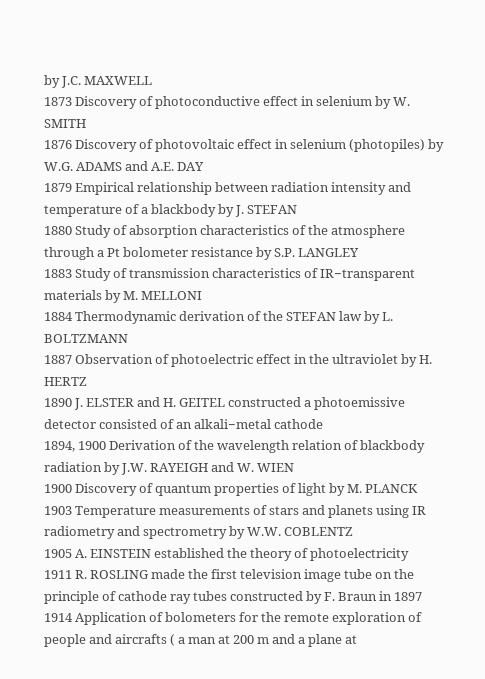by J.C. MAXWELL
1873 Discovery of photoconductive effect in selenium by W. SMITH
1876 Discovery of photovoltaic effect in selenium (photopiles) by W.G. ADAMS and A.E. DAY
1879 Empirical relationship between radiation intensity and temperature of a blackbody by J. STEFAN
1880 Study of absorption characteristics of the atmosphere through a Pt bolometer resistance by S.P. LANGLEY
1883 Study of transmission characteristics of IR−transparent materials by M. MELLONI
1884 Thermodynamic derivation of the STEFAN law by L. BOLTZMANN
1887 Observation of photoelectric effect in the ultraviolet by H. HERTZ
1890 J. ELSTER and H. GEITEL constructed a photoemissive detector consisted of an alkali−metal cathode
1894, 1900 Derivation of the wavelength relation of blackbody radiation by J.W. RAYEIGH and W. WIEN
1900 Discovery of quantum properties of light by M. PLANCK
1903 Temperature measurements of stars and planets using IR radiometry and spectrometry by W.W. COBLENTZ
1905 A. EINSTEIN established the theory of photoelectricity
1911 R. ROSLING made the first television image tube on the principle of cathode ray tubes constructed by F. Braun in 1897
1914 Application of bolometers for the remote exploration of people and aircrafts ( a man at 200 m and a plane at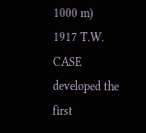1000 m)
1917 T.W. CASE developed the first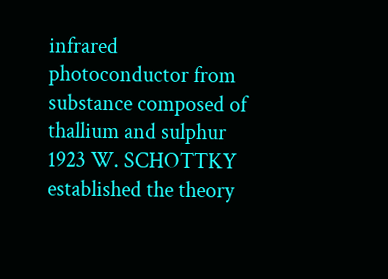infrared photoconductor from substance composed of thallium and sulphur
1923 W. SCHOTTKY established the theory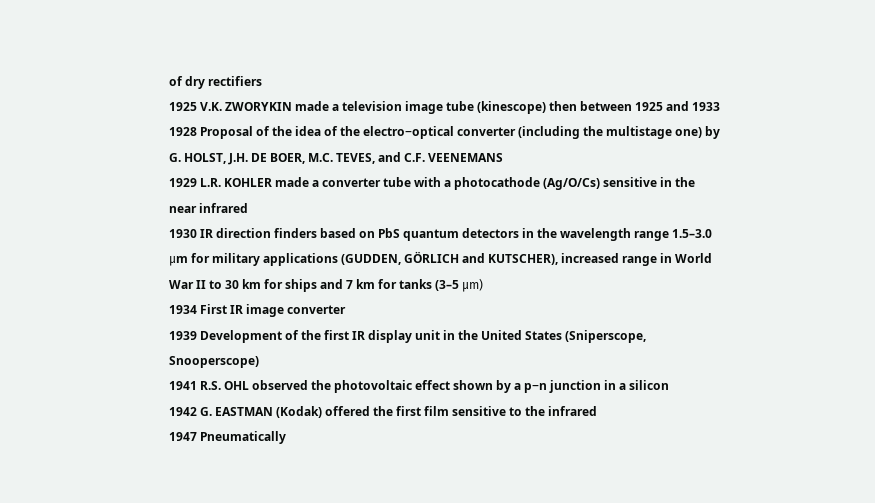of dry rectifiers
1925 V.K. ZWORYKIN made a television image tube (kinescope) then between 1925 and 1933
1928 Proposal of the idea of the electro−optical converter (including the multistage one) by G. HOLST, J.H. DE BOER, M.C. TEVES, and C.F. VEENEMANS
1929 L.R. KOHLER made a converter tube with a photocathode (Ag/O/Cs) sensitive in the near infrared
1930 IR direction finders based on PbS quantum detectors in the wavelength range 1.5–3.0 μm for military applications (GUDDEN, GÖRLICH and KUTSCHER), increased range in World War II to 30 km for ships and 7 km for tanks (3–5 μm)
1934 First IR image converter
1939 Development of the first IR display unit in the United States (Sniperscope, Snooperscope)
1941 R.S. OHL observed the photovoltaic effect shown by a p−n junction in a silicon
1942 G. EASTMAN (Kodak) offered the first film sensitive to the infrared
1947 Pneumatically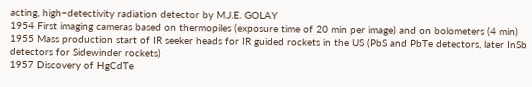acting, high−detectivity radiation detector by M.J.E. GOLAY
1954 First imaging cameras based on thermopiles (exposure time of 20 min per image) and on bolometers (4 min)
1955 Mass production start of IR seeker heads for IR guided rockets in the US (PbS and PbTe detectors, later InSb detectors for Sidewinder rockets)
1957 Discovery of HgCdTe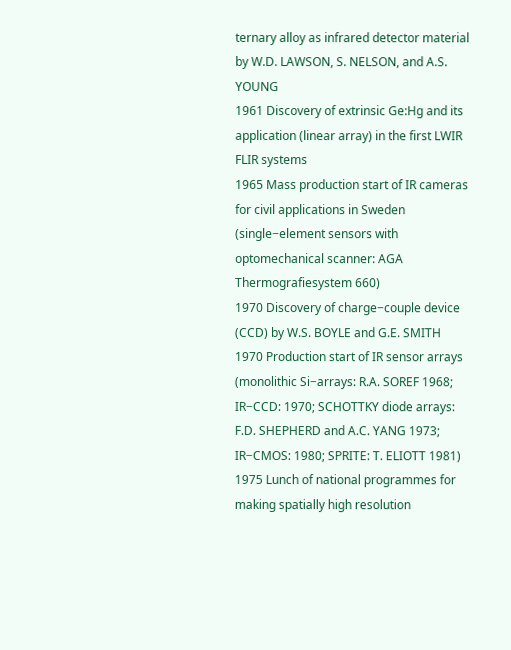ternary alloy as infrared detector material by W.D. LAWSON, S. NELSON, and A.S. YOUNG
1961 Discovery of extrinsic Ge:Hg and its application (linear array) in the first LWIR FLIR systems
1965 Mass production start of IR cameras for civil applications in Sweden (single−element sensors with optomechanical scanner: AGA Thermografiesystem 660)
1970 Discovery of charge−couple device (CCD) by W.S. BOYLE and G.E. SMITH
1970 Production start of IR sensor arrays (monolithic Si−arrays: R.A. SOREF 1968; IR−CCD: 1970; SCHOTTKY diode arrays: F.D. SHEPHERD and A.C. YANG 1973; IR−CMOS: 1980; SPRITE: T. ELIOTT 1981)
1975 Lunch of national programmes for making spatially high resolution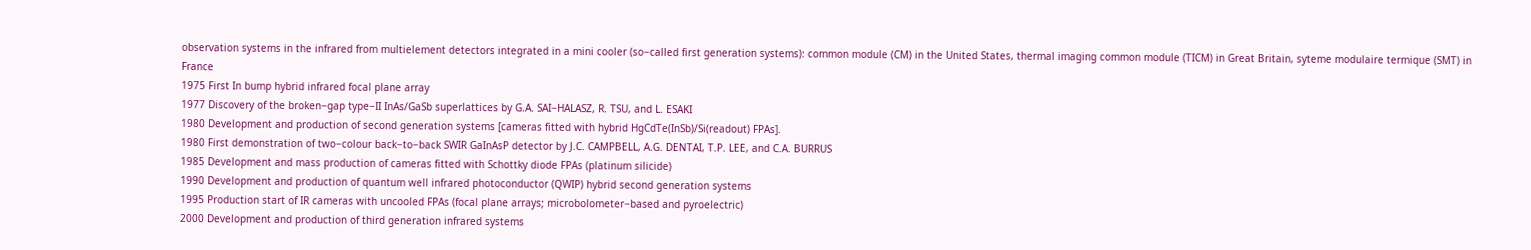observation systems in the infrared from multielement detectors integrated in a mini cooler (so−called first generation systems): common module (CM) in the United States, thermal imaging common module (TICM) in Great Britain, syteme modulaire termique (SMT) in France
1975 First In bump hybrid infrared focal plane array
1977 Discovery of the broken−gap type−II InAs/GaSb superlattices by G.A. SAI−HALASZ, R. TSU, and L. ESAKI
1980 Development and production of second generation systems [cameras fitted with hybrid HgCdTe(InSb)/Si(readout) FPAs].
1980 First demonstration of two−colour back−to−back SWIR GaInAsP detector by J.C. CAMPBELL, A.G. DENTAI, T.P. LEE, and C.A. BURRUS
1985 Development and mass production of cameras fitted with Schottky diode FPAs (platinum silicide)
1990 Development and production of quantum well infrared photoconductor (QWIP) hybrid second generation systems
1995 Production start of IR cameras with uncooled FPAs (focal plane arrays; microbolometer−based and pyroelectric)
2000 Development and production of third generation infrared systems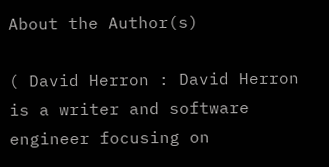About the Author(s)

( David Herron : David Herron is a writer and software engineer focusing on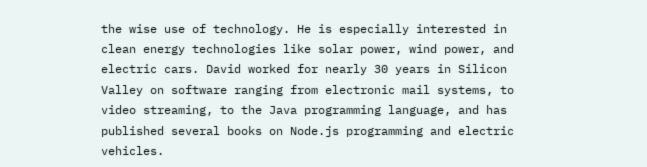the wise use of technology. He is especially interested in clean energy technologies like solar power, wind power, and electric cars. David worked for nearly 30 years in Silicon Valley on software ranging from electronic mail systems, to video streaming, to the Java programming language, and has published several books on Node.js programming and electric vehicles.